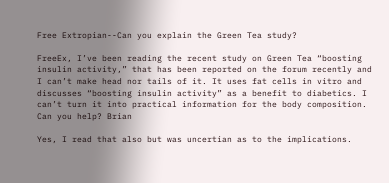Free Extropian--Can you explain the Green Tea study?

FreeEx, I’ve been reading the recent study on Green Tea “boosting insulin activity,” that has been reported on the forum recently and I can’t make head nor tails of it. It uses fat cells in vitro and discusses “boosting insulin activity” as a benefit to diabetics. I can’t turn it into practical information for the body composition. Can you help? Brian

Yes, I read that also but was uncertian as to the implications.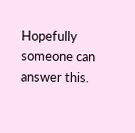Hopefully someone can answer this.